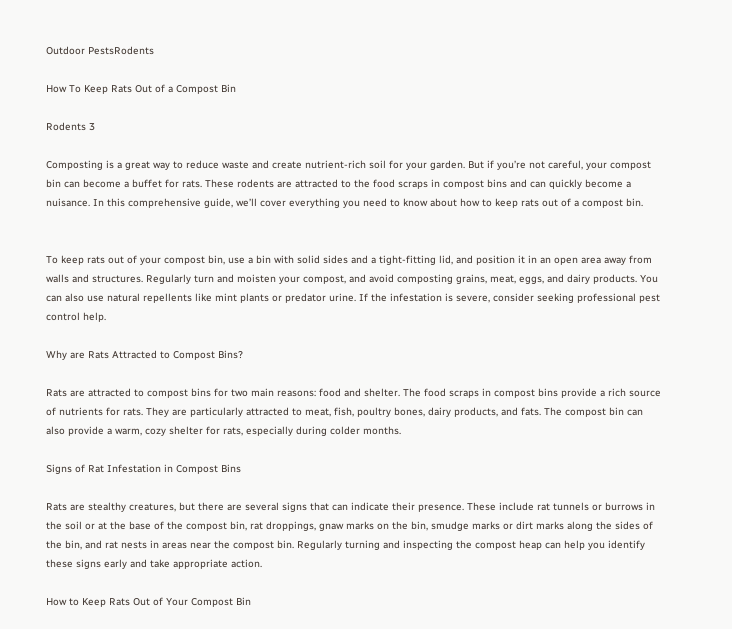Outdoor PestsRodents

How To Keep Rats Out of a Compost Bin

Rodents 3

Composting is a great way to reduce waste and create nutrient-rich soil for your garden. But if you’re not careful, your compost bin can become a buffet for rats. These rodents are attracted to the food scraps in compost bins and can quickly become a nuisance. In this comprehensive guide, we’ll cover everything you need to know about how to keep rats out of a compost bin.


To keep rats out of your compost bin, use a bin with solid sides and a tight-fitting lid, and position it in an open area away from walls and structures. Regularly turn and moisten your compost, and avoid composting grains, meat, eggs, and dairy products. You can also use natural repellents like mint plants or predator urine. If the infestation is severe, consider seeking professional pest control help.

Why are Rats Attracted to Compost Bins?

Rats are attracted to compost bins for two main reasons: food and shelter. The food scraps in compost bins provide a rich source of nutrients for rats. They are particularly attracted to meat, fish, poultry bones, dairy products, and fats. The compost bin can also provide a warm, cozy shelter for rats, especially during colder months.

Signs of Rat Infestation in Compost Bins

Rats are stealthy creatures, but there are several signs that can indicate their presence. These include rat tunnels or burrows in the soil or at the base of the compost bin, rat droppings, gnaw marks on the bin, smudge marks or dirt marks along the sides of the bin, and rat nests in areas near the compost bin. Regularly turning and inspecting the compost heap can help you identify these signs early and take appropriate action.

How to Keep Rats Out of Your Compost Bin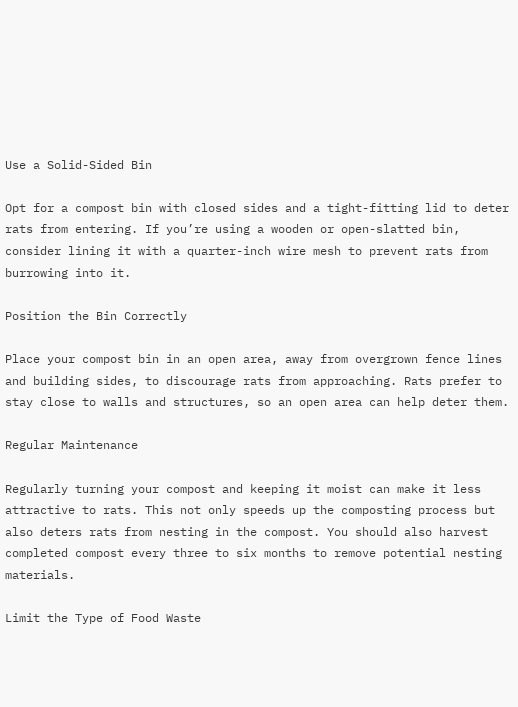Use a Solid-Sided Bin

Opt for a compost bin with closed sides and a tight-fitting lid to deter rats from entering. If you’re using a wooden or open-slatted bin, consider lining it with a quarter-inch wire mesh to prevent rats from burrowing into it.

Position the Bin Correctly

Place your compost bin in an open area, away from overgrown fence lines and building sides, to discourage rats from approaching. Rats prefer to stay close to walls and structures, so an open area can help deter them.

Regular Maintenance

Regularly turning your compost and keeping it moist can make it less attractive to rats. This not only speeds up the composting process but also deters rats from nesting in the compost. You should also harvest completed compost every three to six months to remove potential nesting materials.

Limit the Type of Food Waste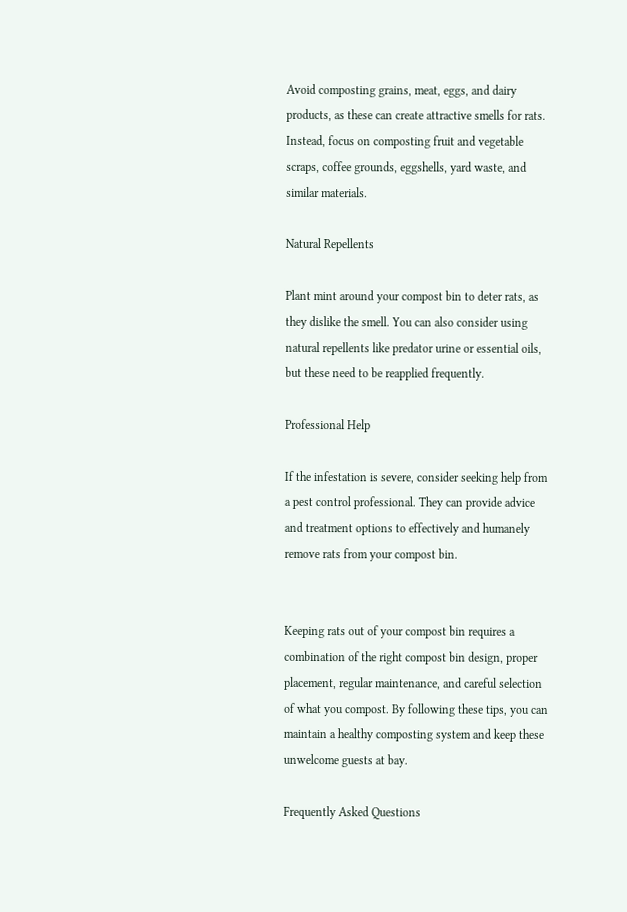Avoid composting grains, meat, eggs, and dairy products, as these can create attractive smells for rats. Instead, focus on composting fruit and vegetable scraps, coffee grounds, eggshells, yard waste, and similar materials.

Natural Repellents

Plant mint around your compost bin to deter rats, as they dislike the smell. You can also consider using natural repellents like predator urine or essential oils, but these need to be reapplied frequently.

Professional Help

If the infestation is severe, consider seeking help from a pest control professional. They can provide advice and treatment options to effectively and humanely remove rats from your compost bin.


Keeping rats out of your compost bin requires a combination of the right compost bin design, proper placement, regular maintenance, and careful selection of what you compost. By following these tips, you can maintain a healthy composting system and keep these unwelcome guests at bay.

Frequently Asked Questions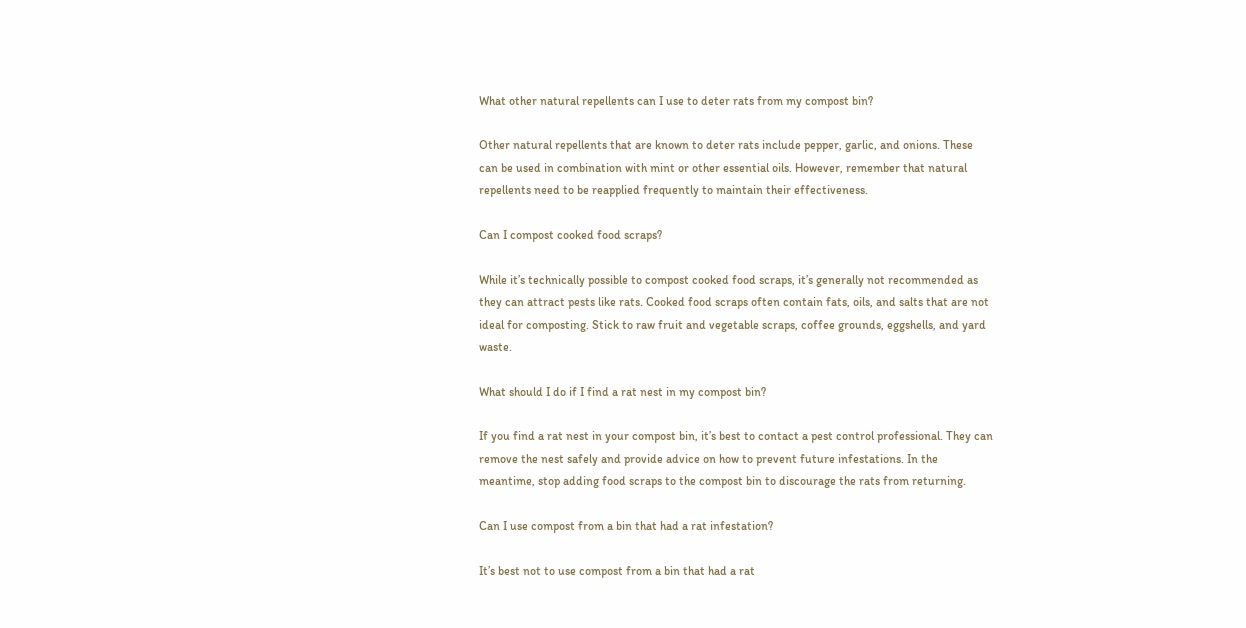What other natural repellents can I use to deter rats from my compost bin?

Other natural repellents that are known to deter rats include pepper, garlic, and onions. These can be used in combination with mint or other essential oils. However, remember that natural repellents need to be reapplied frequently to maintain their effectiveness.

Can I compost cooked food scraps?

While it’s technically possible to compost cooked food scraps, it’s generally not recommended as they can attract pests like rats. Cooked food scraps often contain fats, oils, and salts that are not ideal for composting. Stick to raw fruit and vegetable scraps, coffee grounds, eggshells, and yard waste.

What should I do if I find a rat nest in my compost bin?

If you find a rat nest in your compost bin, it’s best to contact a pest control professional. They can remove the nest safely and provide advice on how to prevent future infestations. In the meantime, stop adding food scraps to the compost bin to discourage the rats from returning.

Can I use compost from a bin that had a rat infestation?

It’s best not to use compost from a bin that had a rat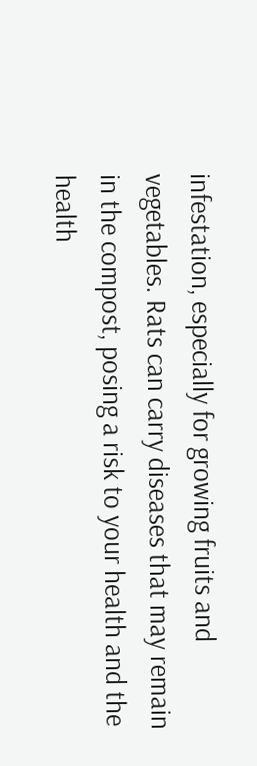infestation, especially for growing fruits and vegetables. Rats can carry diseases that may remain in the compost, posing a risk to your health and the health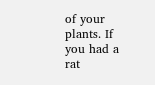of your plants. If you had a rat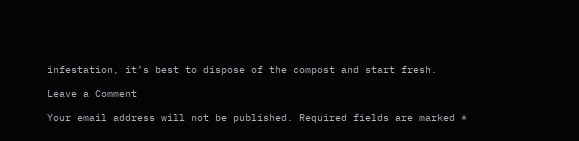infestation, it’s best to dispose of the compost and start fresh.

Leave a Comment

Your email address will not be published. Required fields are marked *